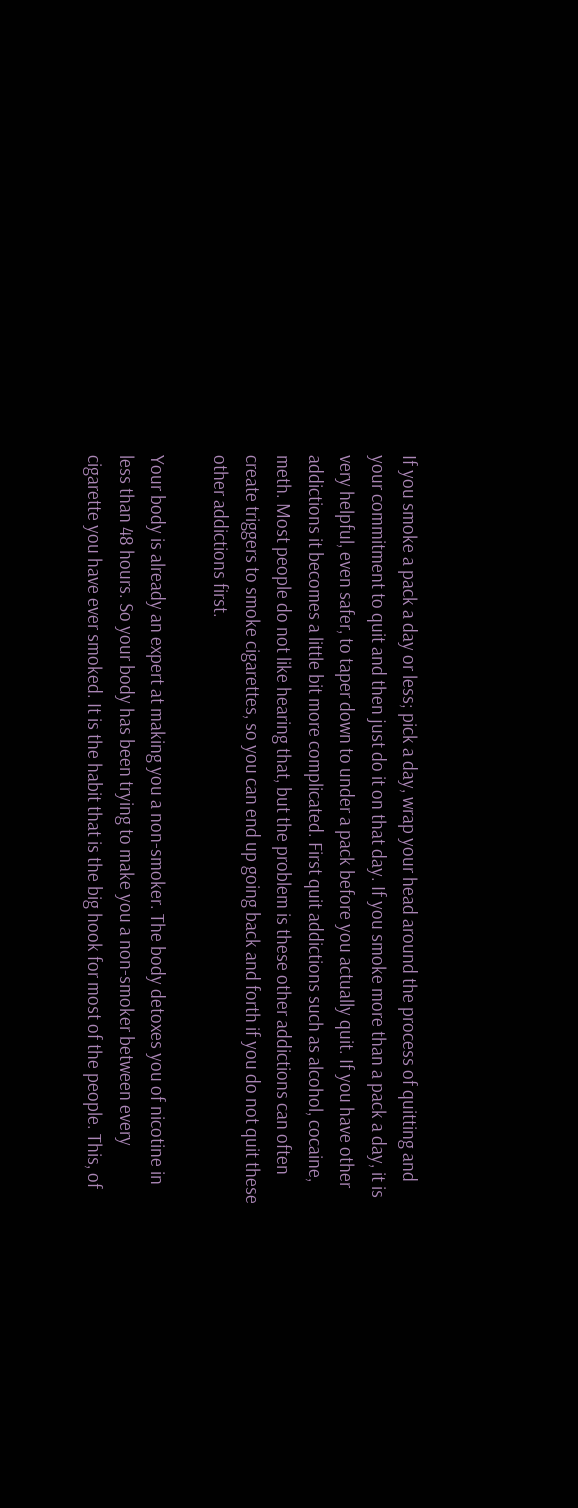If you smoke a pack a day or less; pick a day, wrap your head around the process of quitting and your commitment to quit and then just do it on that day. If you smoke more than a pack a day, it is very helpful, even safer, to taper down to under a pack before you actually quit. If you have other addictions it becomes a little bit more complicated. First quit addictions such as alcohol, cocaine, meth. Most people do not like hearing that, but the problem is these other addictions can often create triggers to smoke cigarettes, so you can end up going back and forth if you do not quit these other addictions first.

Your body is already an expert at making you a non-smoker. The body detoxes you of nicotine in less than 48 hours. So your body has been trying to make you a non-smoker between every cigarette you have ever smoked. It is the habit that is the big hook for most of the people. This, of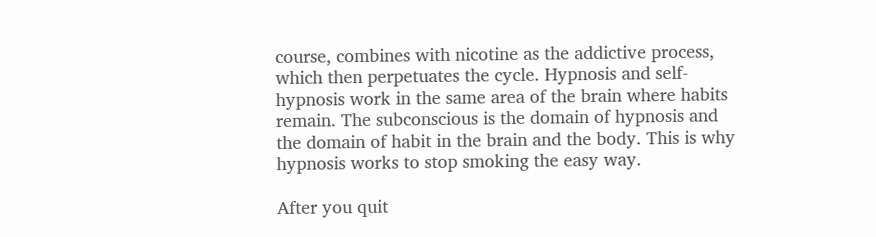course, combines with nicotine as the addictive process, which then perpetuates the cycle. Hypnosis and self-hypnosis work in the same area of the brain where habits remain. The subconscious is the domain of hypnosis and the domain of habit in the brain and the body. This is why hypnosis works to stop smoking the easy way.

After you quit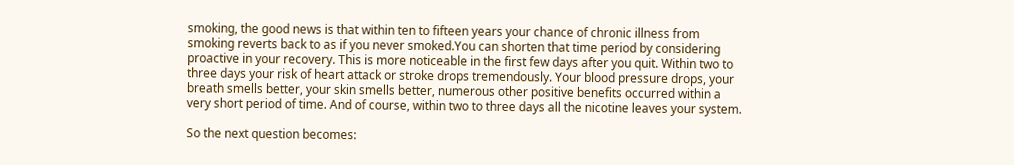smoking, the good news is that within ten to fifteen years your chance of chronic illness from smoking reverts back to as if you never smoked.You can shorten that time period by considering proactive in your recovery. This is more noticeable in the first few days after you quit. Within two to three days your risk of heart attack or stroke drops tremendously. Your blood pressure drops, your breath smells better, your skin smells better, numerous other positive benefits occurred within a very short period of time. And of course, within two to three days all the nicotine leaves your system.

So the next question becomes: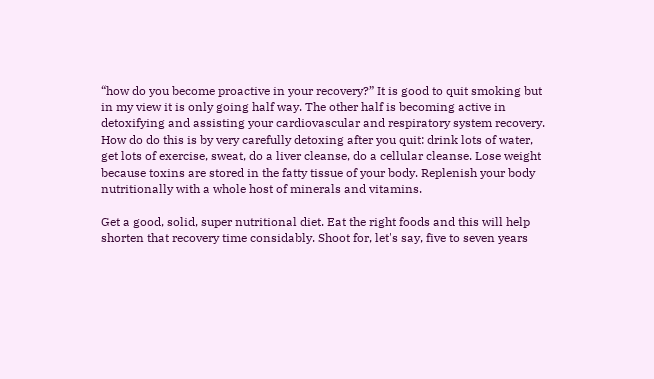“how do you become proactive in your recovery?” It is good to quit smoking but in my view it is only going half way. The other half is becoming active in detoxifying and assisting your cardiovascular and respiratory system recovery. How do do this is by very carefully detoxing after you quit: drink lots of water, get lots of exercise, sweat, do a liver cleanse, do a cellular cleanse. Lose weight because toxins are stored in the fatty tissue of your body. Replenish your body nutritionally with a whole host of minerals and vitamins.

Get a good, solid, super nutritional diet. Eat the right foods and this will help shorten that recovery time considably. Shoot for, let's say, five to seven years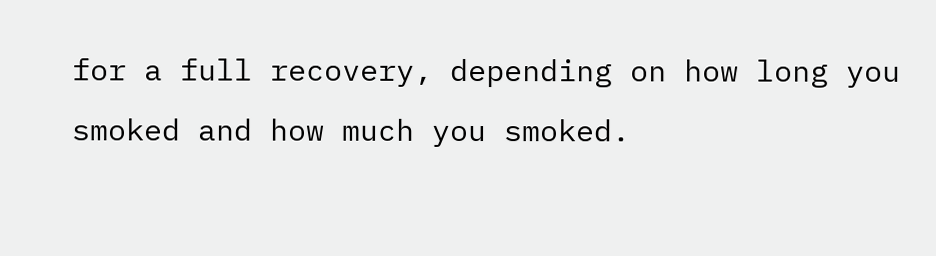for a full recovery, depending on how long you smoked and how much you smoked.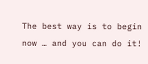The best way is to begin now … and you can do it!